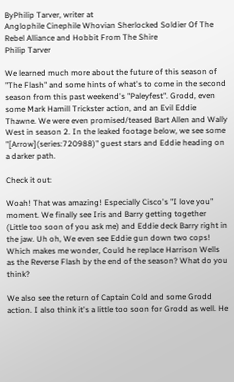ByPhilip Tarver, writer at
Anglophile Cinephile Whovian Sherlocked Soldier Of The Rebel Alliance and Hobbit From The Shire
Philip Tarver

We learned much more about the future of this season of "The Flash" and some hints of what's to come in the second season from this past weekend's "Paleyfest". Grodd, even some Mark Hamill Trickster action, and an Evil Eddie Thawne. We were even promised/teased Bart Allen and Wally West in season 2. In the leaked footage below, we see some "[Arrow](series:720988)" guest stars and Eddie heading on a darker path.

Check it out:

Woah! That was amazing! Especially Cisco's "I love you" moment. We finally see Iris and Barry getting together (Little too soon of you ask me) and Eddie deck Barry right in the jaw. Uh oh, We even see Eddie gun down two cops! Which makes me wonder, Could he replace Harrison Wells as the Reverse Flash by the end of the season? What do you think?

We also see the return of Captain Cold and some Grodd action. I also think it's a little too soon for Grodd as well. He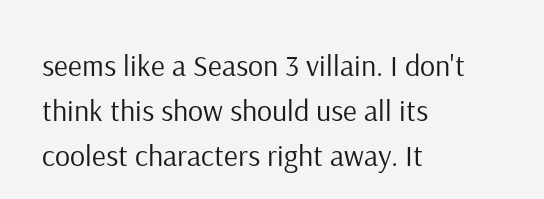seems like a Season 3 villain. I don't think this show should use all its coolest characters right away. It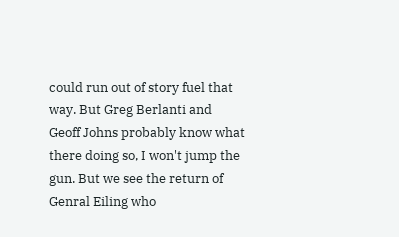could run out of story fuel that way. But Greg Berlanti and Geoff Johns probably know what there doing so, I won't jump the gun. But we see the return of Genral Eiling who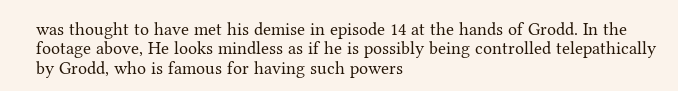was thought to have met his demise in episode 14 at the hands of Grodd. In the footage above, He looks mindless as if he is possibly being controlled telepathically by Grodd, who is famous for having such powers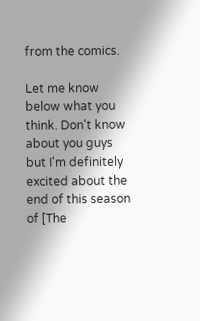from the comics.

Let me know below what you think. Don't know about you guys but I'm definitely excited about the end of this season of [The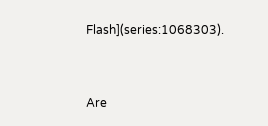Flash](series:1068303).


Are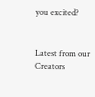you excited?


Latest from our Creators